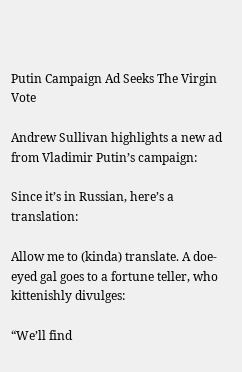Putin Campaign Ad Seeks The Virgin Vote

Andrew Sullivan highlights a new ad from Vladimir Putin’s campaign:

Since it’s in Russian, here’s a translation:

Allow me to (kinda) translate. A doe-eyed gal goes to a fortune teller, who kittenishly divulges:

“We’ll find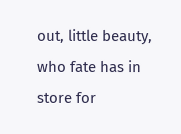out, little beauty, who fate has in store for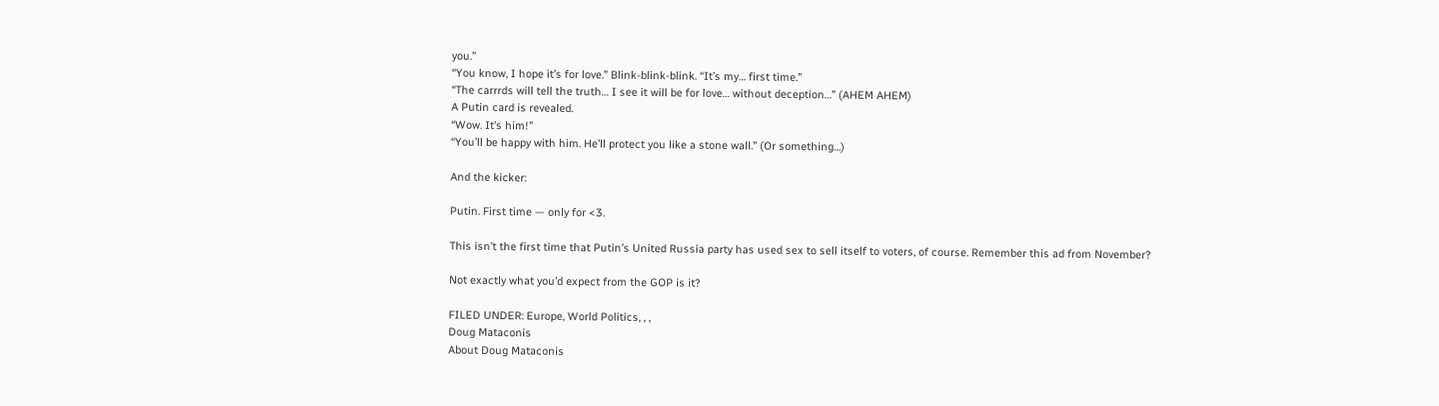you.”
“You know, I hope it’s for love.” Blink-blink-blink. “It’s my… first time.”
“The carrrds will tell the truth… I see it will be for love… without deception…” (AHEM AHEM)
A Putin card is revealed.
“Wow. It’s him!”
“You’ll be happy with him. He’ll protect you like a stone wall.” (Or something…)

And the kicker:

Putin. First time — only for <3.

This isn’t the first time that Putin’s United Russia party has used sex to sell itself to voters, of course. Remember this ad from November?

Not exactly what you’d expect from the GOP is it?

FILED UNDER: Europe, World Politics, , ,
Doug Mataconis
About Doug Mataconis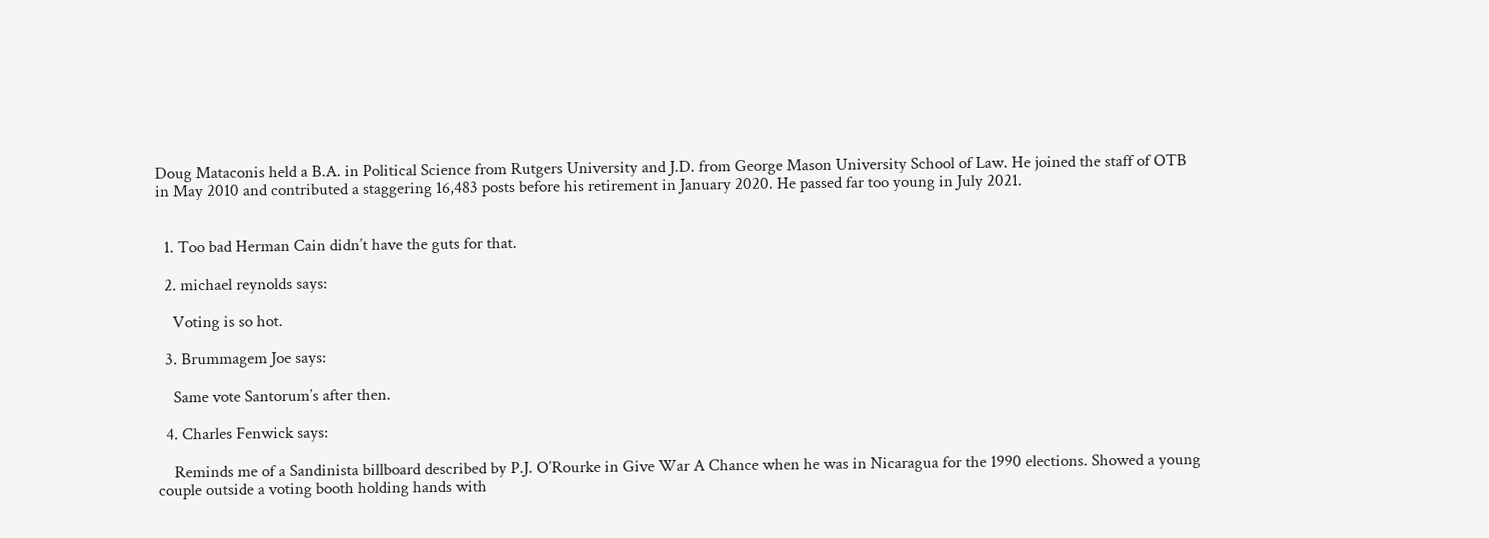Doug Mataconis held a B.A. in Political Science from Rutgers University and J.D. from George Mason University School of Law. He joined the staff of OTB in May 2010 and contributed a staggering 16,483 posts before his retirement in January 2020. He passed far too young in July 2021.


  1. Too bad Herman Cain didn’t have the guts for that.

  2. michael reynolds says:

    Voting is so hot.

  3. Brummagem Joe says:

    Same vote Santorum’s after then.

  4. Charles Fenwick says:

    Reminds me of a Sandinista billboard described by P.J. O’Rourke in Give War A Chance when he was in Nicaragua for the 1990 elections. Showed a young couple outside a voting booth holding hands with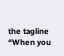the tagline “When you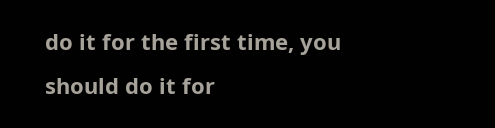do it for the first time, you should do it for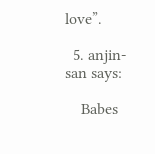love”.

  5. anjin-san says:

    Babes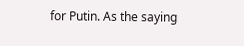for Putin. As the saying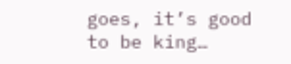goes, it’s good to be king…